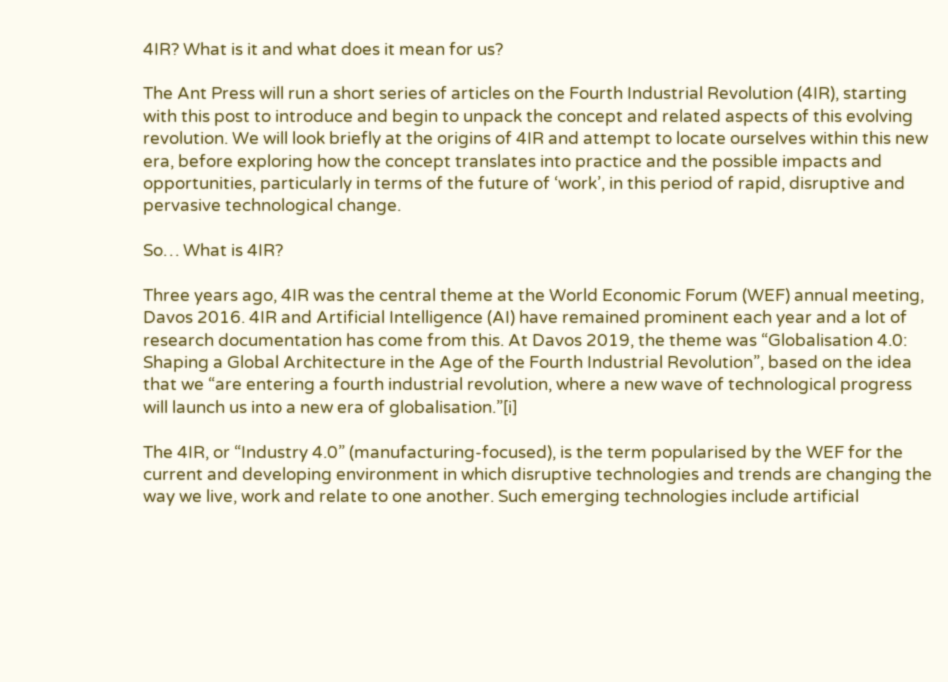4IR? What is it and what does it mean for us?

The Ant Press will run a short series of articles on the Fourth Industrial Revolution (4IR), starting with this post to introduce and begin to unpack the concept and related aspects of this evolving revolution. We will look briefly at the origins of 4IR and attempt to locate ourselves within this new era, before exploring how the concept translates into practice and the possible impacts and opportunities, particularly in terms of the future of ‘work’, in this period of rapid, disruptive and pervasive technological change.

So… What is 4IR?

Three years ago, 4IR was the central theme at the World Economic Forum (WEF) annual meeting, Davos 2016. 4IR and Artificial Intelligence (AI) have remained prominent each year and a lot of research documentation has come from this. At Davos 2019, the theme was “Globalisation 4.0: Shaping a Global Architecture in the Age of the Fourth Industrial Revolution”, based on the idea that we “are entering a fourth industrial revolution, where a new wave of technological progress will launch us into a new era of globalisation.”[i]

The 4IR, or “Industry 4.0” (manufacturing-focused), is the term popularised by the WEF for the current and developing environment in which disruptive technologies and trends are changing the way we live, work and relate to one another. Such emerging technologies include artificial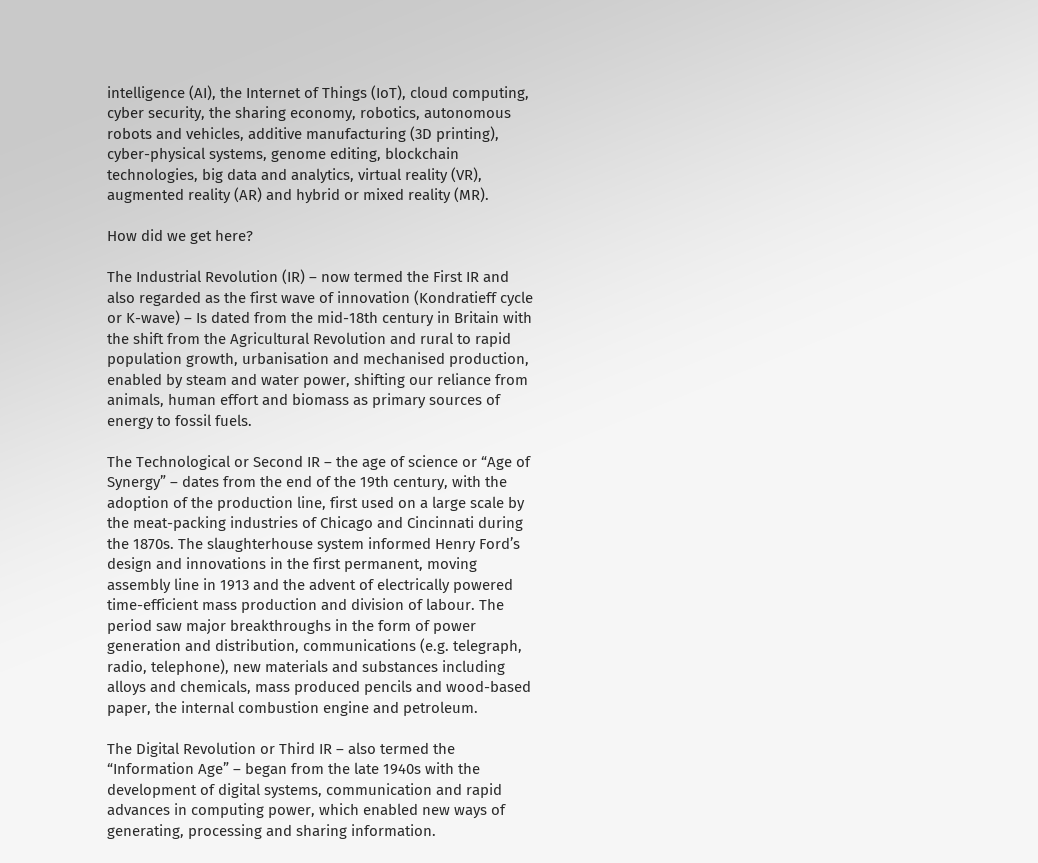intelligence (AI), the Internet of Things (IoT), cloud computing, cyber security, the sharing economy, robotics, autonomous robots and vehicles, additive manufacturing (3D printing), cyber-physical systems, genome editing, blockchain technologies, big data and analytics, virtual reality (VR), augmented reality (AR) and hybrid or mixed reality (MR).

How did we get here?

The Industrial Revolution (IR) – now termed the First IR and also regarded as the first wave of innovation (Kondratieff cycle or K-wave) – Is dated from the mid-18th century in Britain with the shift from the Agricultural Revolution and rural to rapid population growth, urbanisation and mechanised production, enabled by steam and water power, shifting our reliance from animals, human effort and biomass as primary sources of energy to fossil fuels.

The Technological or Second IR – the age of science or “Age of Synergy” – dates from the end of the 19th century, with the adoption of the production line, first used on a large scale by the meat-packing industries of Chicago and Cincinnati during the 1870s. The slaughterhouse system informed Henry Ford’s design and innovations in the first permanent, moving assembly line in 1913 and the advent of electrically powered time-efficient mass production and division of labour. The period saw major breakthroughs in the form of power generation and distribution, communications (e.g. telegraph, radio, telephone), new materials and substances including alloys and chemicals, mass produced pencils and wood-based paper, the internal combustion engine and petroleum.

The Digital Revolution or Third IR – also termed the “Information Age” – began from the late 1940s with the development of digital systems, communication and rapid advances in computing power, which enabled new ways of generating, processing and sharing information.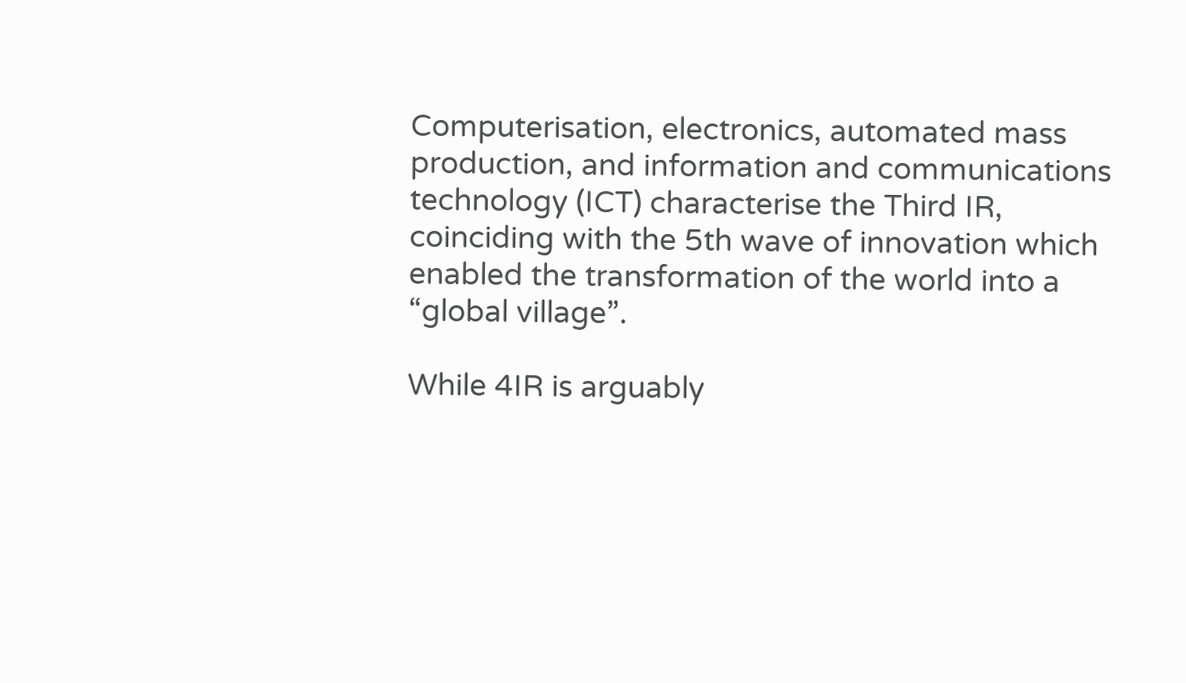Computerisation, electronics, automated mass production, and information and communications technology (ICT) characterise the Third IR, coinciding with the 5th wave of innovation which enabled the transformation of the world into a “global village”.

While 4IR is arguably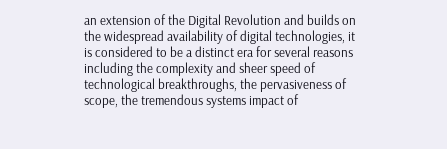an extension of the Digital Revolution and builds on the widespread availability of digital technologies, it is considered to be a distinct era for several reasons including the complexity and sheer speed of technological breakthroughs, the pervasiveness of scope, the tremendous systems impact of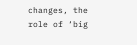changes, the role of ‘big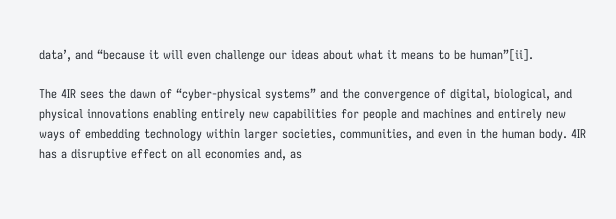data’, and “because it will even challenge our ideas about what it means to be human”[ii].

The 4IR sees the dawn of “cyber-physical systems” and the convergence of digital, biological, and physical innovations enabling entirely new capabilities for people and machines and entirely new ways of embedding technology within larger societies, communities, and even in the human body. 4IR has a disruptive effect on all economies and, as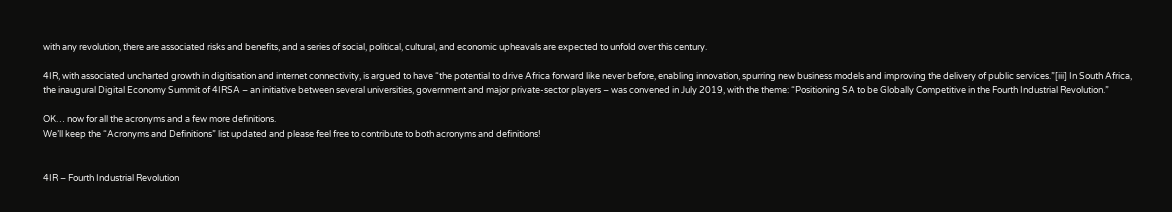with any revolution, there are associated risks and benefits, and a series of social, political, cultural, and economic upheavals are expected to unfold over this century.

4IR, with associated uncharted growth in digitisation and internet connectivity, is argued to have “the potential to drive Africa forward like never before, enabling innovation, spurring new business models and improving the delivery of public services.”[iii] In South Africa, the inaugural Digital Economy Summit of 4IRSA – an initiative between several universities, government and major private-sector players – was convened in July 2019, with the theme: “Positioning SA to be Globally Competitive in the Fourth Industrial Revolution.”

OK… now for all the acronyms and a few more definitions.
We’ll keep the “Acronyms and Definitions” list updated and please feel free to contribute to both acronyms and definitions!


4IR – Fourth Industrial Revolution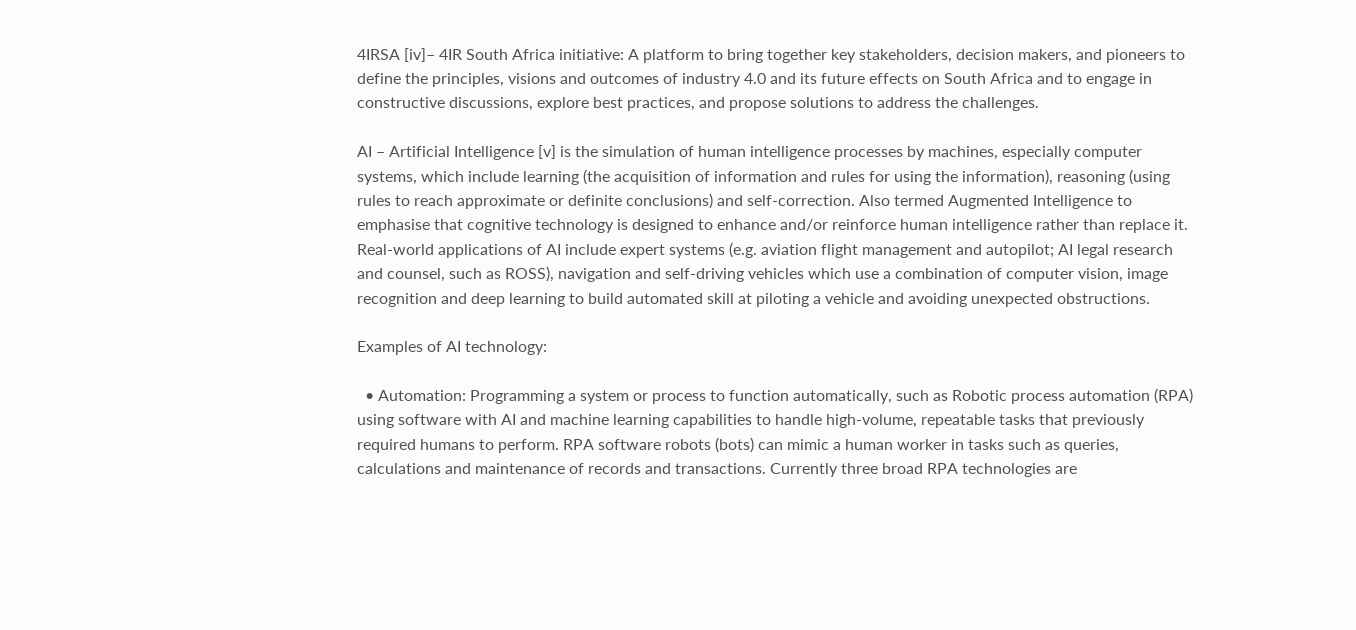4IRSA [iv]– 4IR South Africa initiative: A platform to bring together key stakeholders, decision makers, and pioneers to define the principles, visions and outcomes of industry 4.0 and its future effects on South Africa and to engage in constructive discussions, explore best practices, and propose solutions to address the challenges.

AI – Artificial Intelligence [v] is the simulation of human intelligence processes by machines, especially computer systems, which include learning (the acquisition of information and rules for using the information), reasoning (using rules to reach approximate or definite conclusions) and self-correction. Also termed Augmented Intelligence to emphasise that cognitive technology is designed to enhance and/or reinforce human intelligence rather than replace it. Real-world applications of AI include expert systems (e.g. aviation flight management and autopilot; AI legal research and counsel, such as ROSS), navigation and self-driving vehicles which use a combination of computer vision, image recognition and deep learning to build automated skill at piloting a vehicle and avoiding unexpected obstructions.

Examples of AI technology:

  • Automation: Programming a system or process to function automatically, such as Robotic process automation (RPA) using software with AI and machine learning capabilities to handle high-volume, repeatable tasks that previously required humans to perform. RPA software robots (bots) can mimic a human worker in tasks such as queries, calculations and maintenance of records and transactions. Currently three broad RPA technologies are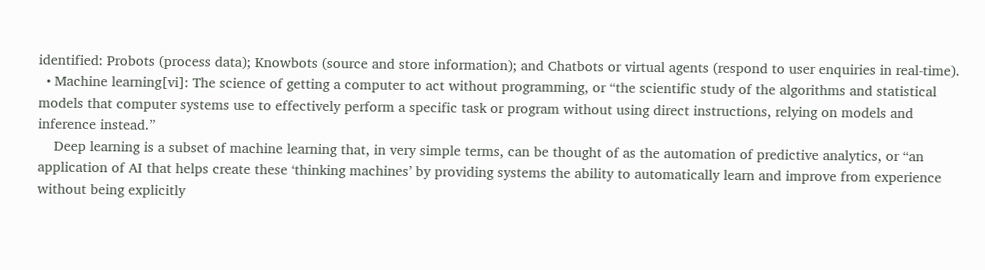identified: Probots (process data); Knowbots (source and store information); and Chatbots or virtual agents (respond to user enquiries in real-time).
  • Machine learning[vi]: The science of getting a computer to act without programming, or “the scientific study of the algorithms and statistical models that computer systems use to effectively perform a specific task or program without using direct instructions, relying on models and inference instead.”
    Deep learning is a subset of machine learning that, in very simple terms, can be thought of as the automation of predictive analytics, or “an application of AI that helps create these ‘thinking machines’ by providing systems the ability to automatically learn and improve from experience without being explicitly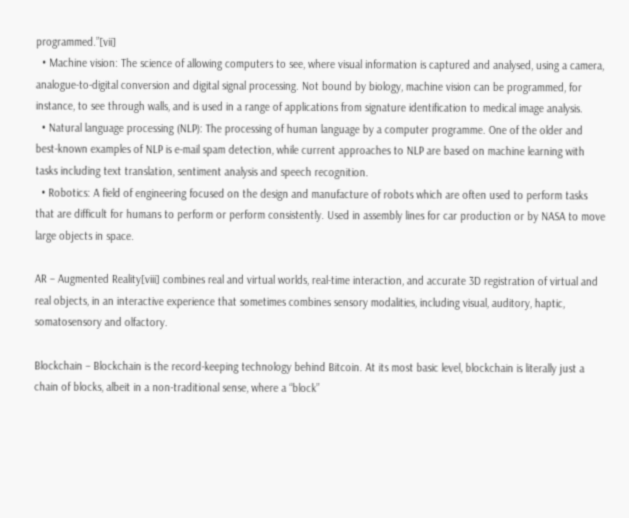programmed.”[vii]
  • Machine vision: The science of allowing computers to see, where visual information is captured and analysed, using a camera, analogue-to-digital conversion and digital signal processing. Not bound by biology, machine vision can be programmed, for instance, to see through walls, and is used in a range of applications from signature identification to medical image analysis.
  • Natural language processing (NLP): The processing of human language by a computer programme. One of the older and best-known examples of NLP is e-mail spam detection, while current approaches to NLP are based on machine learning with tasks including text translation, sentiment analysis and speech recognition.
  • Robotics: A field of engineering focused on the design and manufacture of robots which are often used to perform tasks that are difficult for humans to perform or perform consistently. Used in assembly lines for car production or by NASA to move large objects in space.

AR – Augmented Reality[viii] combines real and virtual worlds, real-time interaction, and accurate 3D registration of virtual and real objects, in an interactive experience that sometimes combines sensory modalities, including visual, auditory, haptic, somatosensory and olfactory.

Blockchain – Blockchain is the record-keeping technology behind Bitcoin. At its most basic level, blockchain is literally just a chain of blocks, albeit in a non-traditional sense, where a “block”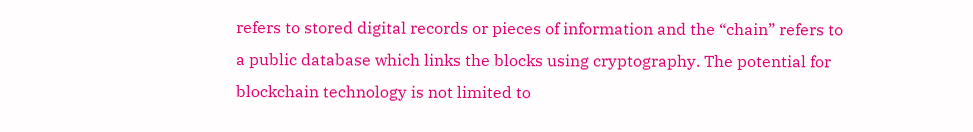refers to stored digital records or pieces of information and the “chain” refers to a public database which links the blocks using cryptography. The potential for blockchain technology is not limited to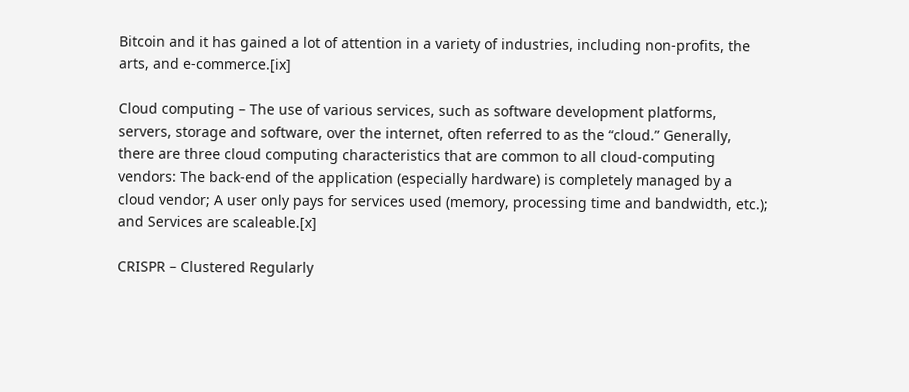Bitcoin and it has gained a lot of attention in a variety of industries, including non-profits, the arts, and e-commerce.[ix]

Cloud computing – The use of various services, such as software development platforms, servers, storage and software, over the internet, often referred to as the “cloud.” Generally, there are three cloud computing characteristics that are common to all cloud-computing vendors: The back-end of the application (especially hardware) is completely managed by a cloud vendor; A user only pays for services used (memory, processing time and bandwidth, etc.); and Services are scaleable.[x]

CRISPR – Clustered Regularly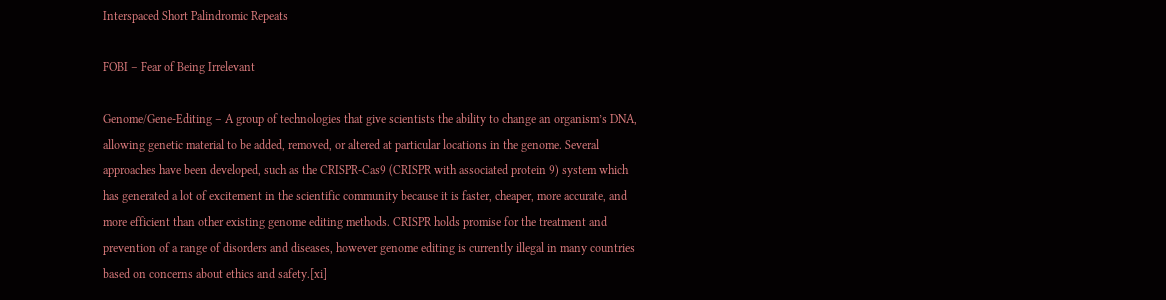Interspaced Short Palindromic Repeats

FOBI – Fear of Being Irrelevant

Genome/Gene-Editing – A group of technologies that give scientists the ability to change an organism’s DNA, allowing genetic material to be added, removed, or altered at particular locations in the genome. Several approaches have been developed, such as the CRISPR-Cas9 (CRISPR with associated protein 9) system which has generated a lot of excitement in the scientific community because it is faster, cheaper, more accurate, and more efficient than other existing genome editing methods. CRISPR holds promise for the treatment and prevention of a range of disorders and diseases, however genome editing is currently illegal in many countries based on concerns about ethics and safety.[xi]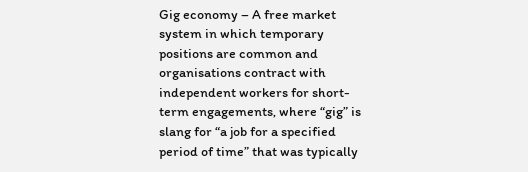Gig economy – A free market system in which temporary positions are common and organisations contract with independent workers for short-term engagements, where “gig” is slang for “a job for a specified period of time” that was typically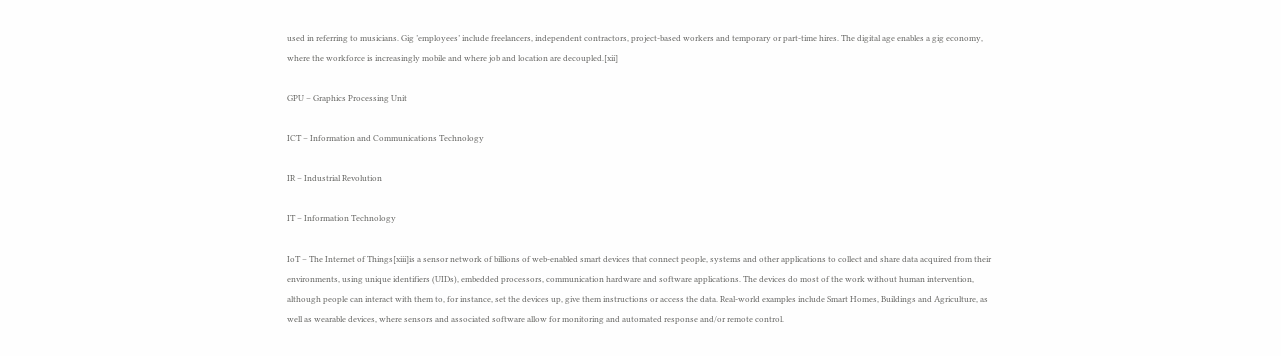used in referring to musicians. Gig ’employees’ include freelancers, independent contractors, project-based workers and temporary or part-time hires. The digital age enables a gig economy, where the workforce is increasingly mobile and where job and location are decoupled.[xii]

GPU – Graphics Processing Unit

ICT – Information and Communications Technology

IR – Industrial Revolution

IT – Information Technology

IoT – The Internet of Things[xiii]is a sensor network of billions of web-enabled smart devices that connect people, systems and other applications to collect and share data acquired from their environments, using unique identifiers (UIDs), embedded processors, communication hardware and software applications. The devices do most of the work without human intervention, although people can interact with them to, for instance, set the devices up, give them instructions or access the data. Real-world examples include Smart Homes, Buildings and Agriculture, as well as wearable devices, where sensors and associated software allow for monitoring and automated response and/or remote control.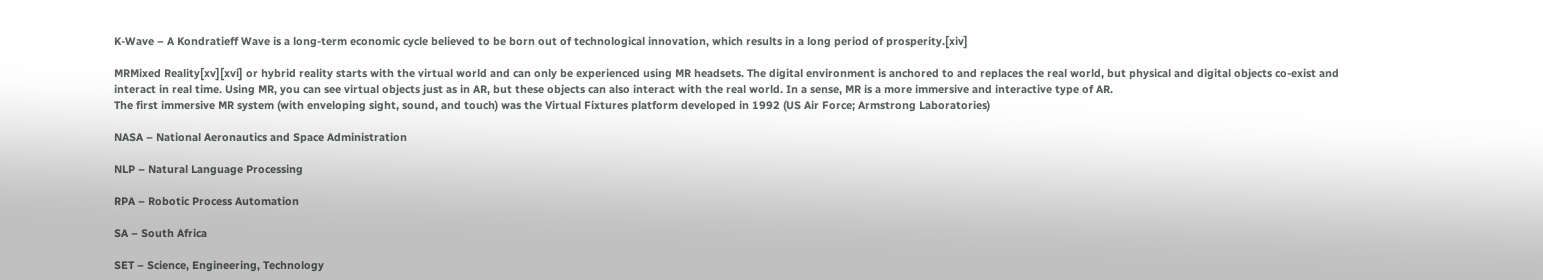K-Wave – A Kondratieff Wave is a long-term economic cycle believed to be born out of technological innovation, which results in a long period of prosperity.[xiv]

MRMixed Reality[xv][xvi] or hybrid reality starts with the virtual world and can only be experienced using MR headsets. The digital environment is anchored to and replaces the real world, but physical and digital objects co-exist and interact in real time. Using MR, you can see virtual objects just as in AR, but these objects can also interact with the real world. In a sense, MR is a more immersive and interactive type of AR.
The first immersive MR system (with enveloping sight, sound, and touch) was the Virtual Fixtures platform developed in 1992 (US Air Force; Armstrong Laboratories)

NASA – National Aeronautics and Space Administration

NLP – Natural Language Processing

RPA – Robotic Process Automation

SA – South Africa

SET – Science, Engineering, Technology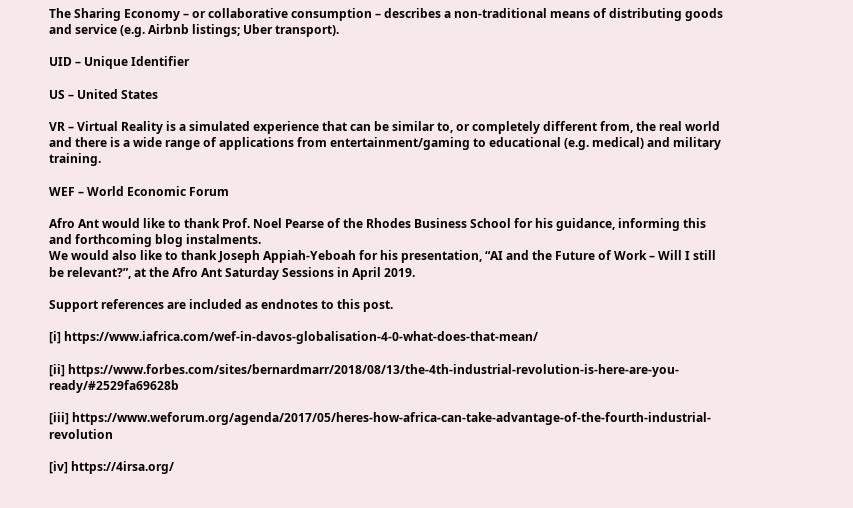The Sharing Economy – or collaborative consumption – describes a non-traditional means of distributing goods and service (e.g. Airbnb listings; Uber transport).

UID – Unique Identifier

US – United States

VR – Virtual Reality is a simulated experience that can be similar to, or completely different from, the real world and there is a wide range of applications from entertainment/gaming to educational (e.g. medical) and military training.

WEF – World Economic Forum

Afro Ant would like to thank Prof. Noel Pearse of the Rhodes Business School for his guidance, informing this and forthcoming blog instalments.
We would also like to thank Joseph Appiah-Yeboah for his presentation, “AI and the Future of Work – Will I still be relevant?”, at the Afro Ant Saturday Sessions in April 2019.

Support references are included as endnotes to this post.

[i] https://www.iafrica.com/wef-in-davos-globalisation-4-0-what-does-that-mean/

[ii] https://www.forbes.com/sites/bernardmarr/2018/08/13/the-4th-industrial-revolution-is-here-are-you-ready/#2529fa69628b

[iii] https://www.weforum.org/agenda/2017/05/heres-how-africa-can-take-advantage-of-the-fourth-industrial-revolution

[iv] https://4irsa.org/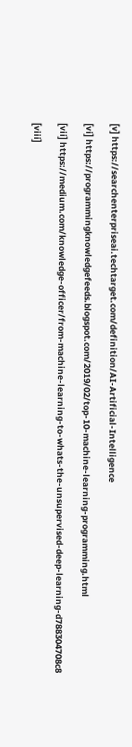[v] https://searchenterpriseai.techtarget.com/definition/AI-Artificial-Intelligence

[vi] https://programmingknowledgefeeds.blogspot.com/2019/02/top-10-machine-learning-programming.html

[vii] https://medium.com/knowledge-officer/from-machine-learning-to-whats-the-unsupervised-deep-learning-d788304708c8

[viii]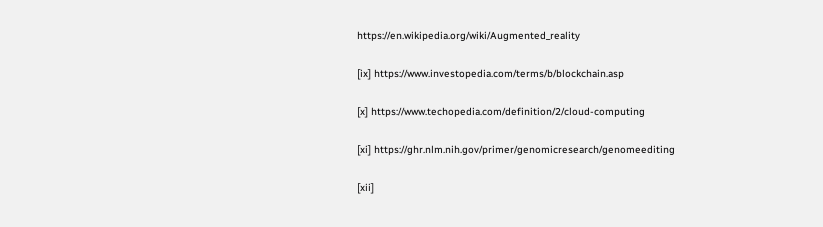https://en.wikipedia.org/wiki/Augmented_reality

[ix] https://www.investopedia.com/terms/b/blockchain.asp

[x] https://www.techopedia.com/definition/2/cloud-computing

[xi] https://ghr.nlm.nih.gov/primer/genomicresearch/genomeediting

[xii]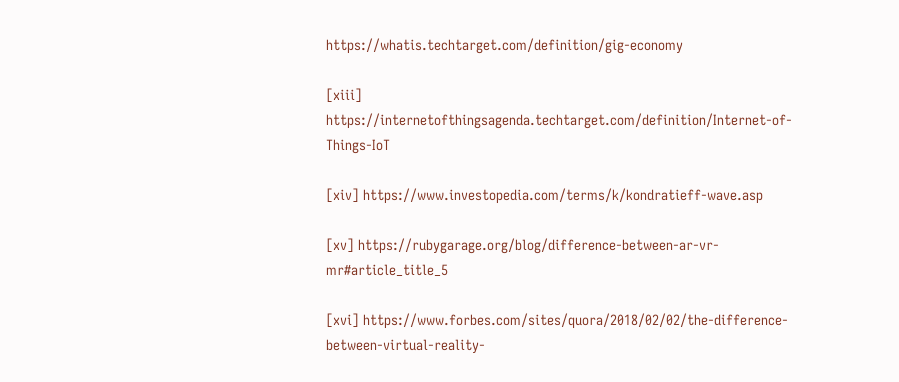https://whatis.techtarget.com/definition/gig-economy

[xiii] https://internetofthingsagenda.techtarget.com/definition/Internet-of-Things-IoT

[xiv] https://www.investopedia.com/terms/k/kondratieff-wave.asp

[xv] https://rubygarage.org/blog/difference-between-ar-vr-mr#article_title_5

[xvi] https://www.forbes.com/sites/quora/2018/02/02/the-difference-between-virtual-reality-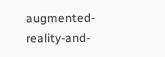augmented-reality-and-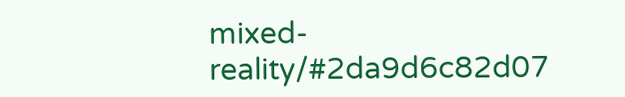mixed-reality/#2da9d6c82d07